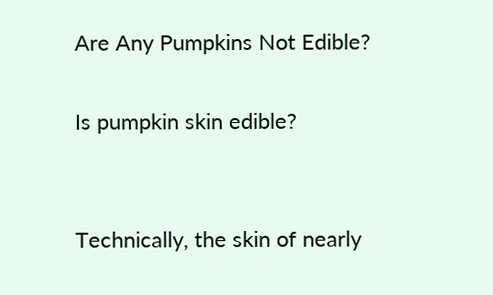Are Any Pumpkins Not Edible?

Is pumpkin skin edible?


Technically, the skin of nearly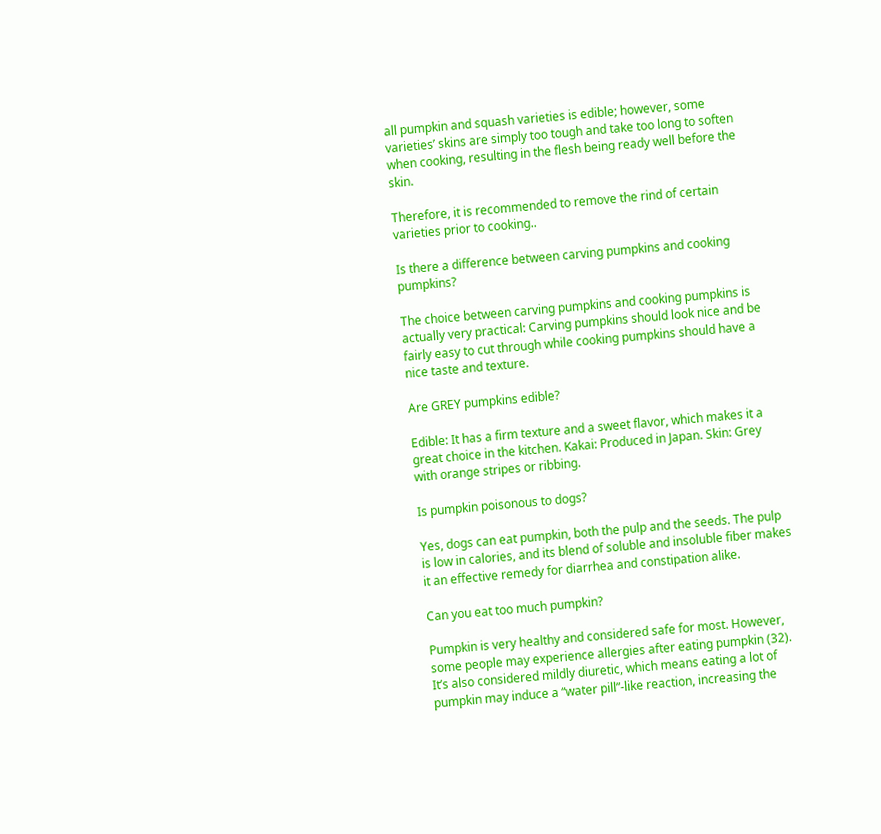all pumpkin and squash varieties is edible; however, some varieties’ skins are simply too tough and take too long to soften when cooking, resulting in the flesh being ready well before the skin.

Therefore, it is recommended to remove the rind of certain varieties prior to cooking..

Is there a difference between carving pumpkins and cooking pumpkins?

The choice between carving pumpkins and cooking pumpkins is actually very practical: Carving pumpkins should look nice and be fairly easy to cut through while cooking pumpkins should have a nice taste and texture.

Are GREY pumpkins edible?

Edible: It has a firm texture and a sweet flavor, which makes it a great choice in the kitchen. Kakai: Produced in Japan. Skin: Grey with orange stripes or ribbing.

Is pumpkin poisonous to dogs?

Yes, dogs can eat pumpkin, both the pulp and the seeds. The pulp is low in calories, and its blend of soluble and insoluble fiber makes it an effective remedy for diarrhea and constipation alike.

Can you eat too much pumpkin?

Pumpkin is very healthy and considered safe for most. However, some people may experience allergies after eating pumpkin (32). It’s also considered mildly diuretic, which means eating a lot of pumpkin may induce a “water pill”-like reaction, increasing the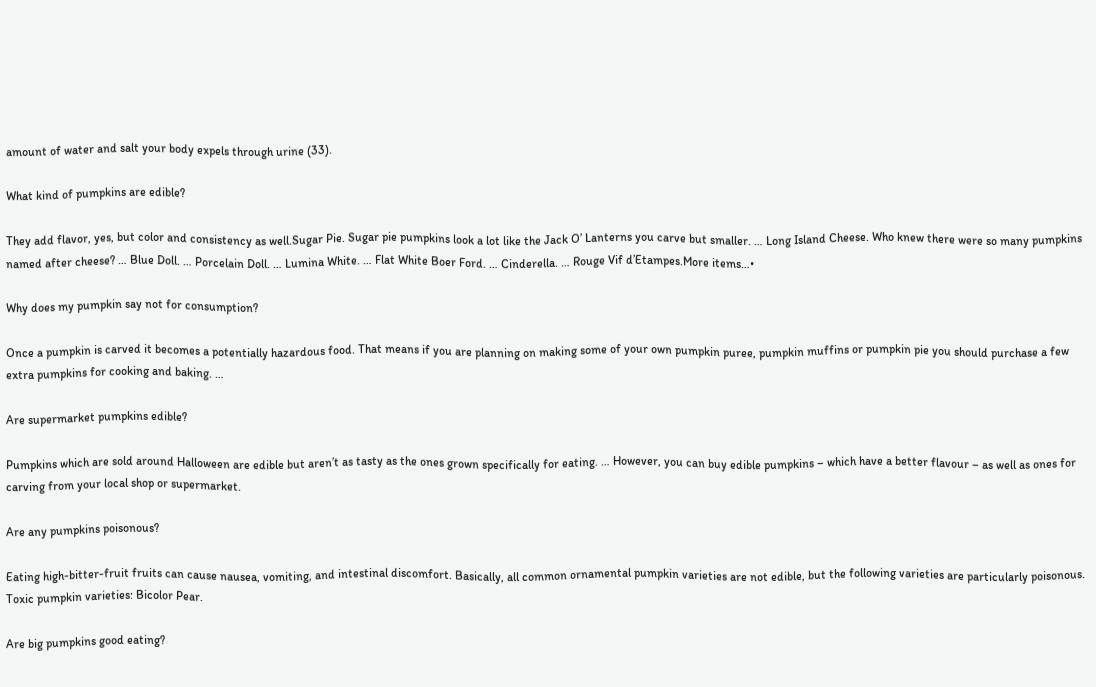amount of water and salt your body expels through urine (33).

What kind of pumpkins are edible?

They add flavor, yes, but color and consistency as well.Sugar Pie. Sugar pie pumpkins look a lot like the Jack O’ Lanterns you carve but smaller. … Long Island Cheese. Who knew there were so many pumpkins named after cheese? … Blue Doll. … Porcelain Doll. … Lumina White. … Flat White Boer Ford. … Cinderella. … Rouge Vif d’Etampes.More items…•

Why does my pumpkin say not for consumption?

Once a pumpkin is carved it becomes a potentially hazardous food. That means if you are planning on making some of your own pumpkin puree, pumpkin muffins or pumpkin pie you should purchase a few extra pumpkins for cooking and baking. …

Are supermarket pumpkins edible?

Pumpkins which are sold around Halloween are edible but aren’t as tasty as the ones grown specifically for eating. … However, you can buy edible pumpkins – which have a better flavour – as well as ones for carving from your local shop or supermarket.

Are any pumpkins poisonous?

Eating high-bitter-fruit fruits can cause nausea, vomiting, and intestinal discomfort. Basically, all common ornamental pumpkin varieties are not edible, but the following varieties are particularly poisonous. Toxic pumpkin varieties: Bicolor Pear.

Are big pumpkins good eating?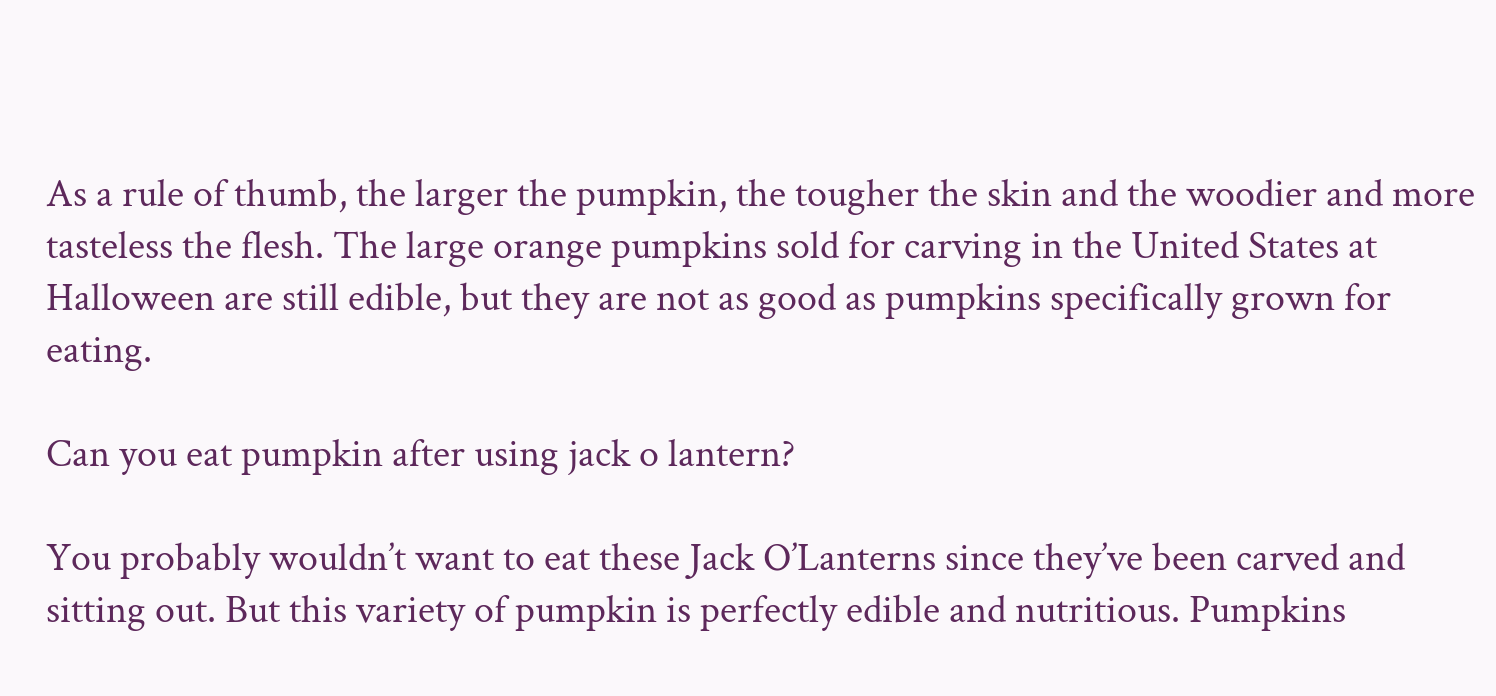As a rule of thumb, the larger the pumpkin, the tougher the skin and the woodier and more tasteless the flesh. The large orange pumpkins sold for carving in the United States at Halloween are still edible, but they are not as good as pumpkins specifically grown for eating.

Can you eat pumpkin after using jack o lantern?

You probably wouldn’t want to eat these Jack O’Lanterns since they’ve been carved and sitting out. But this variety of pumpkin is perfectly edible and nutritious. Pumpkins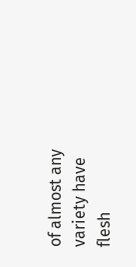of almost any variety have flesh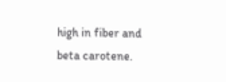high in fiber and beta carotene.